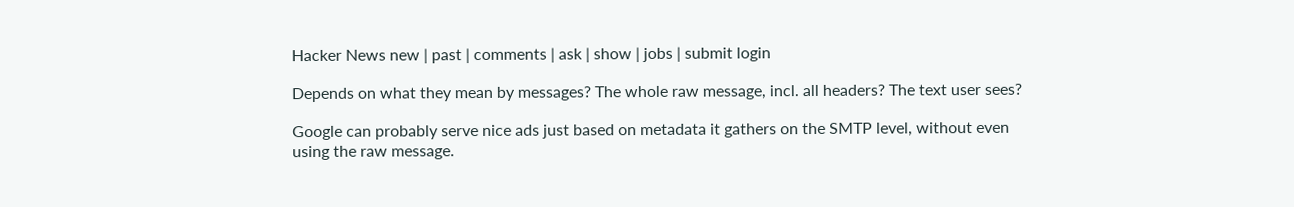Hacker News new | past | comments | ask | show | jobs | submit login

Depends on what they mean by messages? The whole raw message, incl. all headers? The text user sees?

Google can probably serve nice ads just based on metadata it gathers on the SMTP level, without even using the raw message.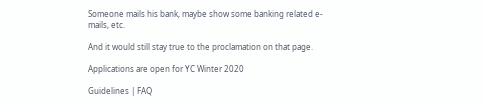Someone mails his bank, maybe show some banking related e-mails, etc.

And it would still stay true to the proclamation on that page.

Applications are open for YC Winter 2020

Guidelines | FAQ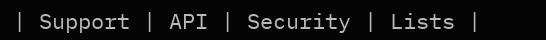| Support | API | Security | Lists |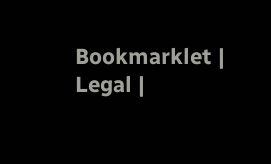Bookmarklet | Legal |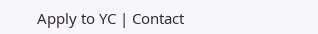Apply to YC | Contact